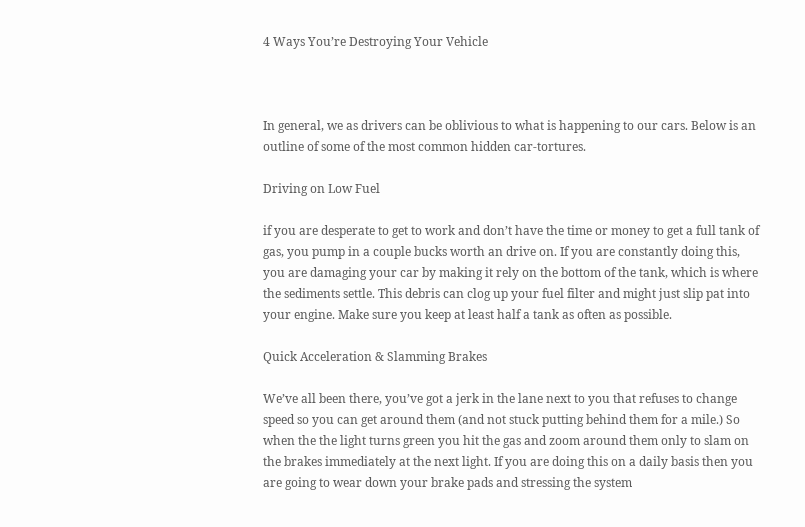4 Ways You’re Destroying Your Vehicle



In general, we as drivers can be oblivious to what is happening to our cars. Below is an outline of some of the most common hidden car-tortures.

Driving on Low Fuel

if you are desperate to get to work and don’t have the time or money to get a full tank of gas, you pump in a couple bucks worth an drive on. If you are constantly doing this, you are damaging your car by making it rely on the bottom of the tank, which is where the sediments settle. This debris can clog up your fuel filter and might just slip pat into your engine. Make sure you keep at least half a tank as often as possible.

Quick Acceleration & Slamming Brakes

We’ve all been there, you’ve got a jerk in the lane next to you that refuses to change speed so you can get around them (and not stuck putting behind them for a mile.) So when the the light turns green you hit the gas and zoom around them only to slam on the brakes immediately at the next light. If you are doing this on a daily basis then you are going to wear down your brake pads and stressing the system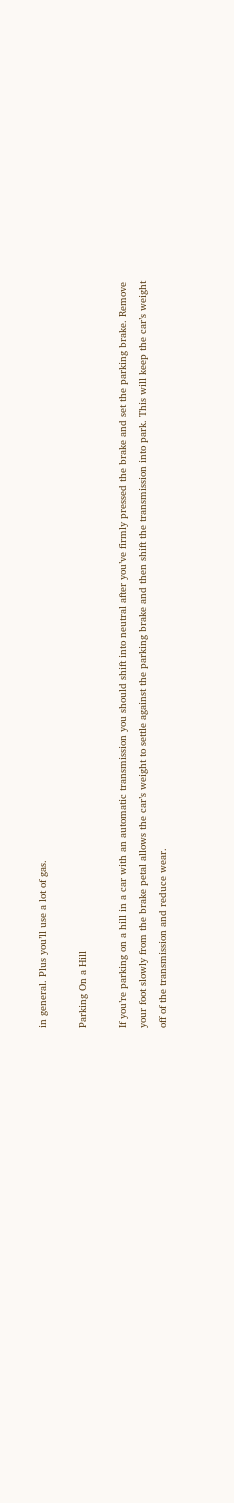in general. Plus you’ll use a lot of gas.

Parking On a Hill

If you’re parking on a hill in a car with an automatic transmission you should shift into neutral after you’ve firmly pressed the brake and set the parking brake. Remove your foot slowly from the brake petal allows the car’s weight to settle against the parking brake and then shift the transmission into park. This will keep the car’s weight off of the transmission and reduce wear.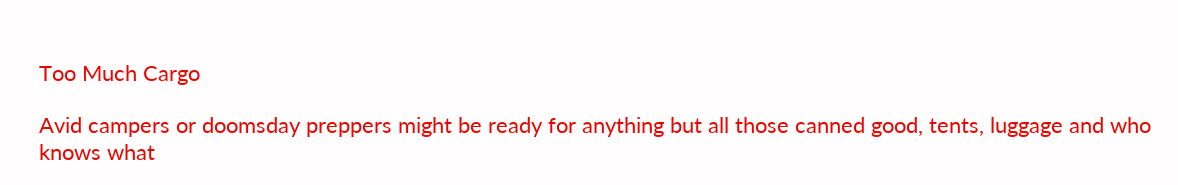Too Much Cargo

Avid campers or doomsday preppers might be ready for anything but all those canned good, tents, luggage and who knows what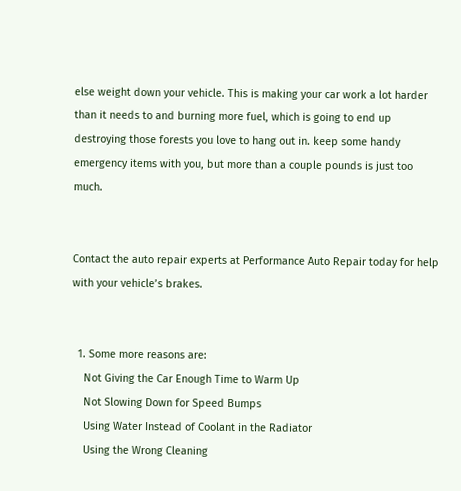else weight down your vehicle. This is making your car work a lot harder than it needs to and burning more fuel, which is going to end up destroying those forests you love to hang out in. keep some handy emergency items with you, but more than a couple pounds is just too much.


Contact the auto repair experts at Performance Auto Repair today for help with your vehicle’s brakes.


  1. Some more reasons are:
    Not Giving the Car Enough Time to Warm Up
    Not Slowing Down for Speed Bumps
    Using Water Instead of Coolant in the Radiator
    Using the Wrong Cleaning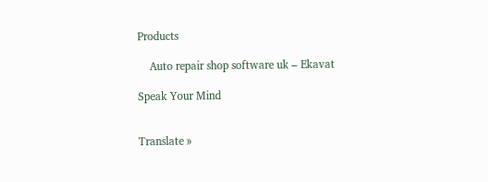Products

    Auto repair shop software uk – Ekavat

Speak Your Mind


Translate »